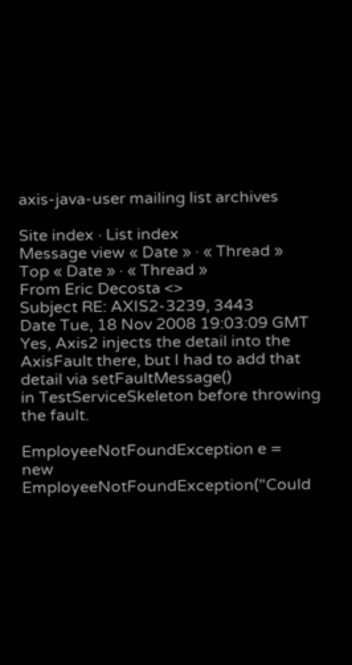axis-java-user mailing list archives

Site index · List index
Message view « Date » · « Thread »
Top « Date » · « Thread »
From Eric Decosta <>
Subject RE: AXIS2-3239, 3443
Date Tue, 18 Nov 2008 19:03:09 GMT
Yes, Axis2 injects the detail into the AxisFault there, but I had to add that detail via setFaultMessage()
in TestServiceSkeleton before throwing the fault.

EmployeeNotFoundException e =
new EmployeeNotFoundException("Could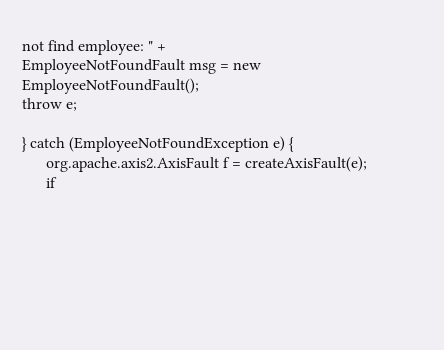not find employee: " +
EmployeeNotFoundFault msg = new EmployeeNotFoundFault();
throw e;

} catch (EmployeeNotFoundException e) {
      org.apache.axis2.AxisFault f = createAxisFault(e);
      if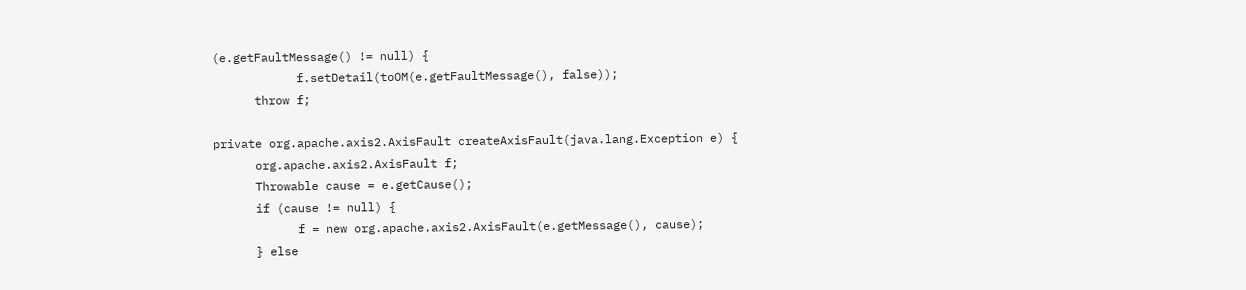(e.getFaultMessage() != null) {
            f.setDetail(toOM(e.getFaultMessage(), false));
      throw f;

private org.apache.axis2.AxisFault createAxisFault(java.lang.Exception e) {
      org.apache.axis2.AxisFault f;
      Throwable cause = e.getCause();
      if (cause != null) {
            f = new org.apache.axis2.AxisFault(e.getMessage(), cause);
      } else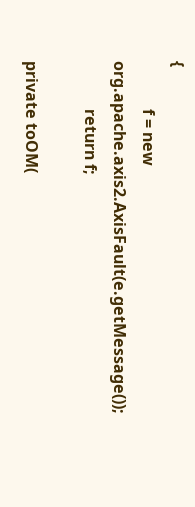{
            f = new org.apache.axis2.AxisFault(e.getMessage());
            return f;

private toOM(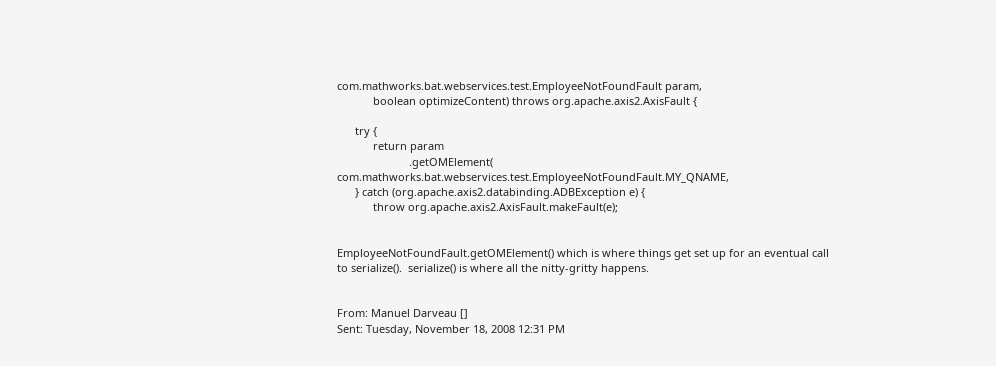com.mathworks.bat.webservices.test.EmployeeNotFoundFault param,
            boolean optimizeContent) throws org.apache.axis2.AxisFault {

      try {
            return param
                        .getOMElement(                                        com.mathworks.bat.webservices.test.EmployeeNotFoundFault.MY_QNAME,
      } catch (org.apache.axis2.databinding.ADBException e) {
            throw org.apache.axis2.AxisFault.makeFault(e);


EmployeeNotFoundFault.getOMElement() which is where things get set up for an eventual call
to serialize().  serialize() is where all the nitty-gritty happens.


From: Manuel Darveau []
Sent: Tuesday, November 18, 2008 12:31 PM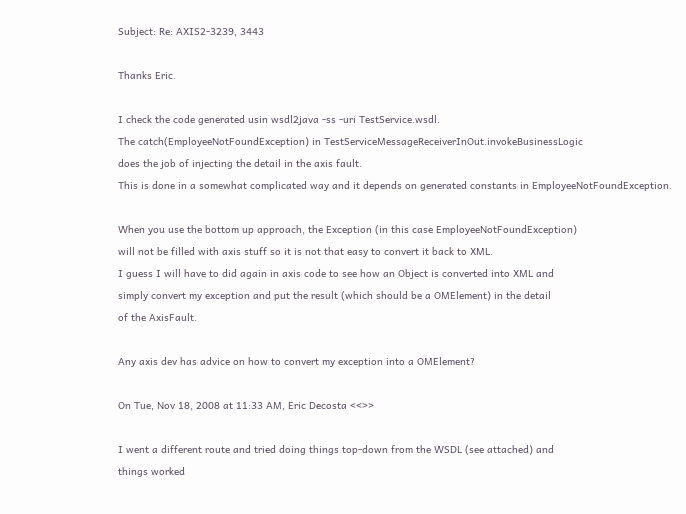Subject: Re: AXIS2-3239, 3443

Thanks Eric.

I check the code generated usin wsdl2java -ss -uri TestService.wsdl.
The catch(EmployeeNotFoundException) in TestServiceMessageReceiverInOut.invokeBusinessLogic
does the job of injecting the detail in the axis fault.
This is done in a somewhat complicated way and it depends on generated constants in EmployeeNotFoundException.

When you use the bottom up approach, the Exception (in this case EmployeeNotFoundException)
will not be filled with axis stuff so it is not that easy to convert it back to XML.
I guess I will have to did again in axis code to see how an Object is converted into XML and
simply convert my exception and put the result (which should be a OMElement) in the detail
of the AxisFault.

Any axis dev has advice on how to convert my exception into a OMElement?

On Tue, Nov 18, 2008 at 11:33 AM, Eric Decosta <<>>

I went a different route and tried doing things top-down from the WSDL (see attached) and
things worked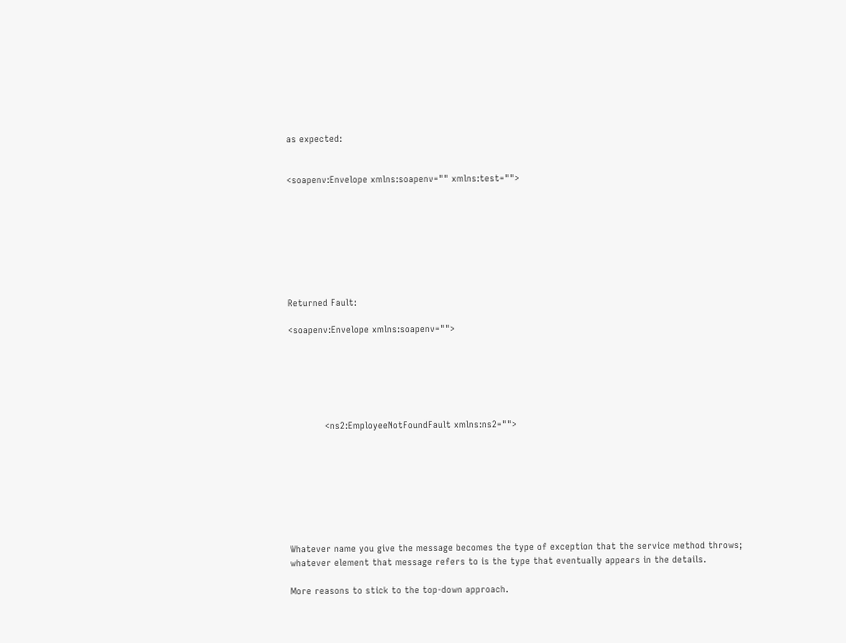as expected:


<soapenv:Envelope xmlns:soapenv="" xmlns:test="">








Returned Fault:

<soapenv:Envelope xmlns:soapenv="">






            <ns2:EmployeeNotFoundFault xmlns:ns2="">








Whatever name you give the message becomes the type of exception that the service method throws;
whatever element that message refers to is the type that eventually appears in the details.

More reasons to stick to the top-down approach.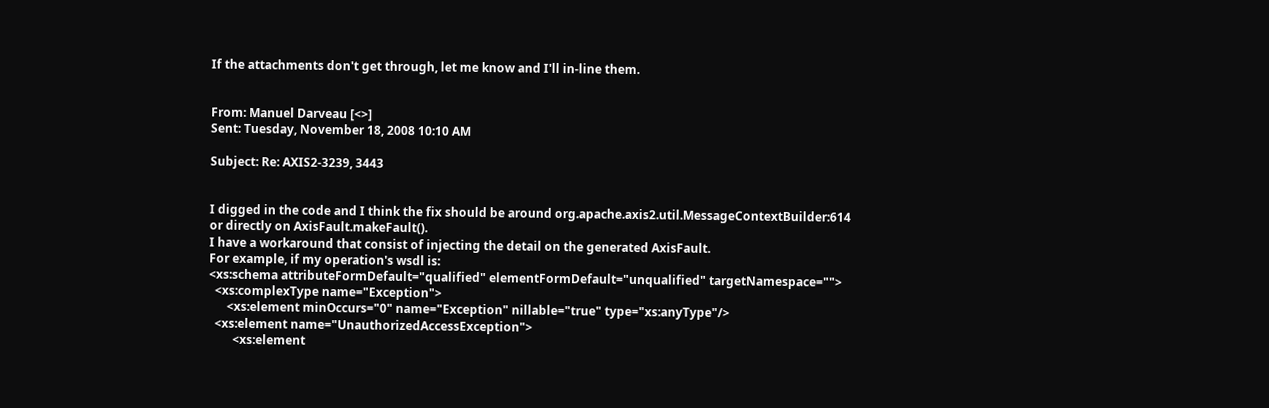If the attachments don't get through, let me know and I'll in-line them.


From: Manuel Darveau [<>]
Sent: Tuesday, November 18, 2008 10:10 AM

Subject: Re: AXIS2-3239, 3443


I digged in the code and I think the fix should be around org.apache.axis2.util.MessageContextBuilder:614
or directly on AxisFault.makeFault().
I have a workaround that consist of injecting the detail on the generated AxisFault.
For example, if my operation's wsdl is:
<xs:schema attributeFormDefault="qualified" elementFormDefault="unqualified" targetNamespace="">
  <xs:complexType name="Exception">
      <xs:element minOccurs="0" name="Exception" nillable="true" type="xs:anyType"/>
  <xs:element name="UnauthorizedAccessException">
        <xs:element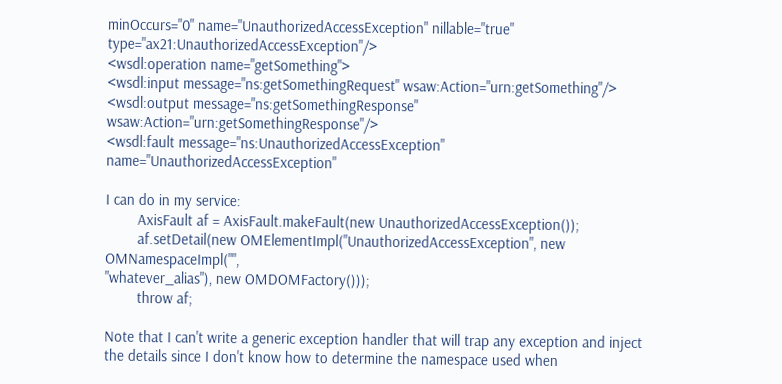minOccurs="0" name="UnauthorizedAccessException" nillable="true" type="ax21:UnauthorizedAccessException"/>
<wsdl:operation name="getSomething">
<wsdl:input message="ns:getSomethingRequest" wsaw:Action="urn:getSomething"/>
<wsdl:output message="ns:getSomethingResponse" wsaw:Action="urn:getSomethingResponse"/>
<wsdl:fault message="ns:UnauthorizedAccessException" name="UnauthorizedAccessException"

I can do in my service:
        AxisFault af = AxisFault.makeFault(new UnauthorizedAccessException());
        af.setDetail(new OMElementImpl("UnauthorizedAccessException", new OMNamespaceImpl("",
"whatever_alias"), new OMDOMFactory()));
        throw af;

Note that I can't write a generic exception handler that will trap any exception and inject
the details since I don't know how to determine the namespace used when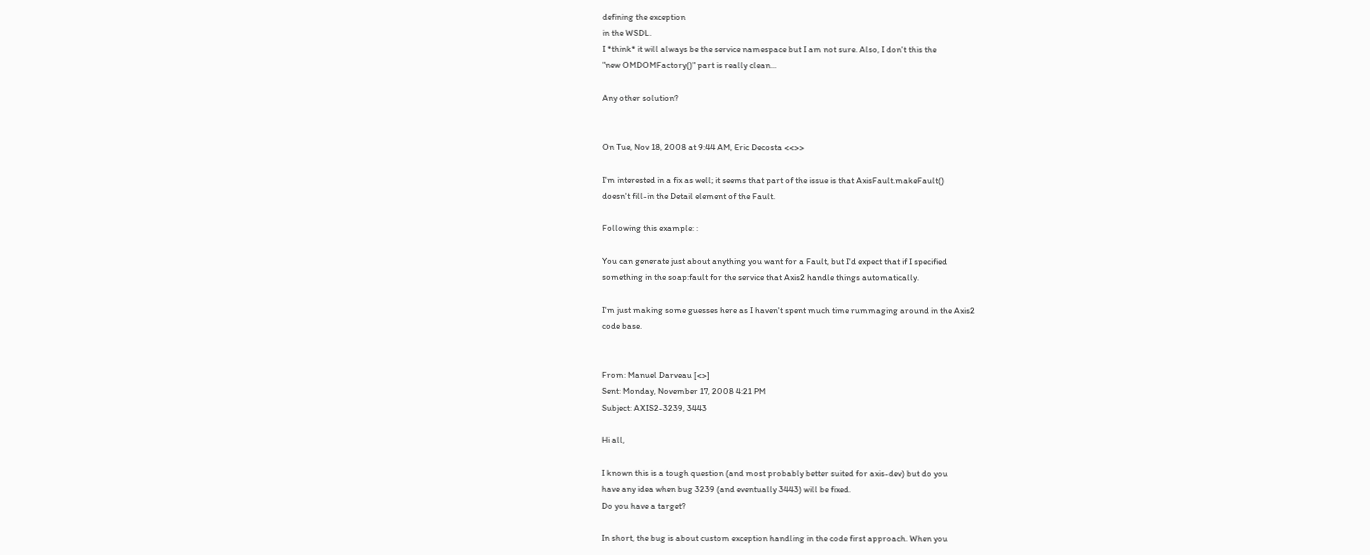defining the exception
in the WSDL.
I *think* it will always be the service namespace but I am not sure. Also, I don't this the
"new OMDOMFactory()" part is really clean...

Any other solution?


On Tue, Nov 18, 2008 at 9:44 AM, Eric Decosta <<>>

I'm interested in a fix as well; it seems that part of the issue is that AxisFault.makeFault()
doesn't fill-in the Detail element of the Fault.

Following this example: :

You can generate just about anything you want for a Fault, but I'd expect that if I specified
something in the soap:fault for the service that Axis2 handle things automatically.

I'm just making some guesses here as I haven't spent much time rummaging around in the Axis2
code base.


From: Manuel Darveau [<>]
Sent: Monday, November 17, 2008 4:21 PM
Subject: AXIS2-3239, 3443

Hi all,

I known this is a tough question (and most probably better suited for axis-dev) but do you
have any idea when bug 3239 (and eventually 3443) will be fixed.
Do you have a target?

In short, the bug is about custom exception handling in the code first approach. When you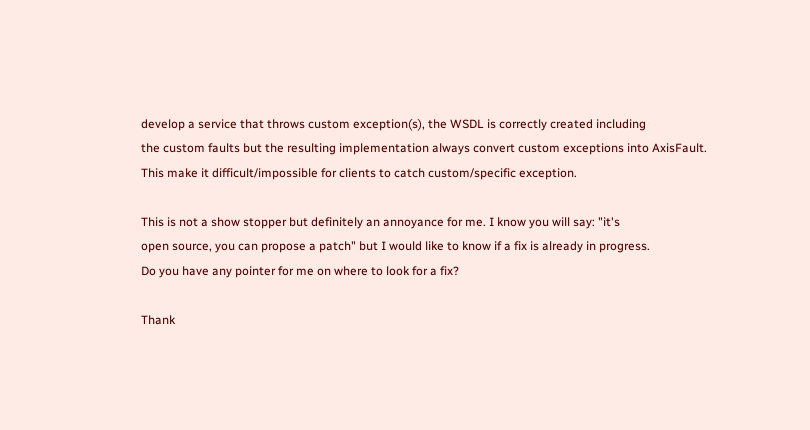develop a service that throws custom exception(s), the WSDL is correctly created including
the custom faults but the resulting implementation always convert custom exceptions into AxisFault.
This make it difficult/impossible for clients to catch custom/specific exception.

This is not a show stopper but definitely an annoyance for me. I know you will say: "it's
open source, you can propose a patch" but I would like to know if a fix is already in progress.
Do you have any pointer for me on where to look for a fix?

Thank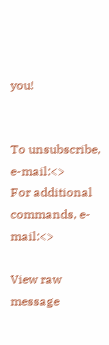you!


To unsubscribe, e-mail:<>
For additional commands, e-mail:<>

View raw message